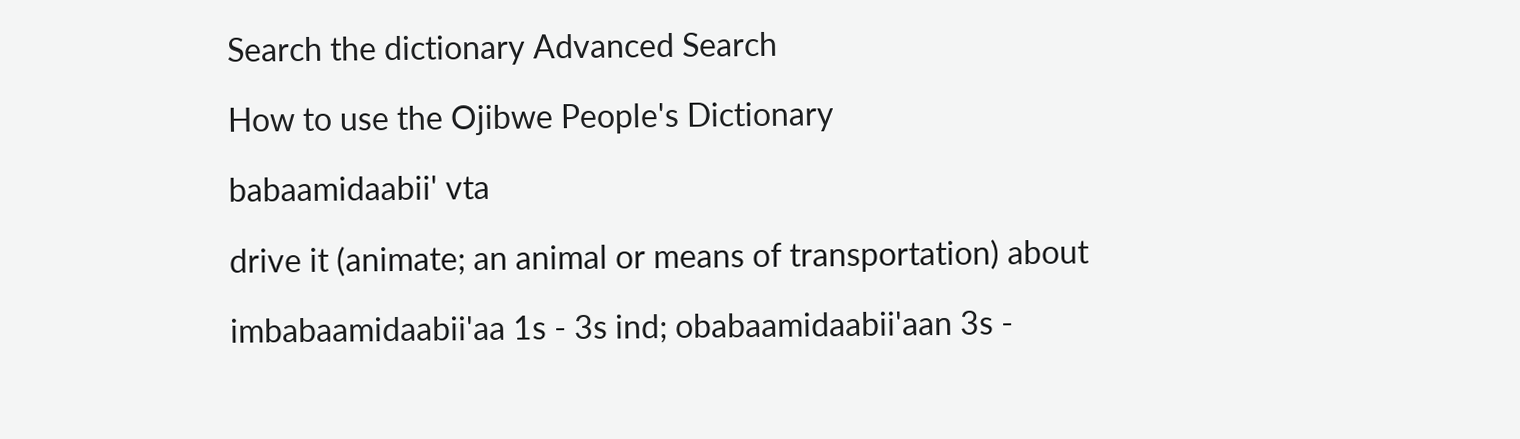Search the dictionary Advanced Search

How to use the Ojibwe People's Dictionary

babaamidaabii' vta

drive it (animate; an animal or means of transportation) about

imbabaamidaabii'aa 1s - 3s ind; obabaamidaabii'aan 3s -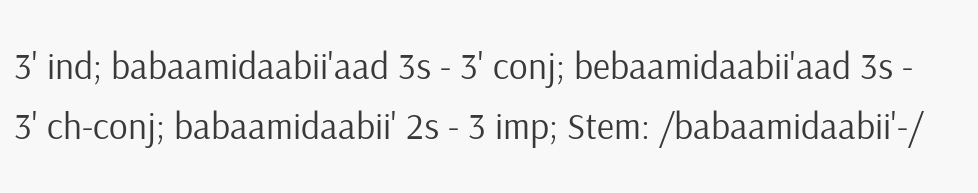3' ind; babaamidaabii'aad 3s - 3' conj; bebaamidaabii'aad 3s - 3' ch-conj; babaamidaabii' 2s - 3 imp; Stem: /babaamidaabii'-/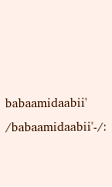babaamidaabii' /babaamidaabii'-/: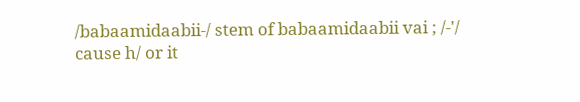/babaamidaabii-/ stem of babaamidaabii vai ; /-'/
cause h/ or it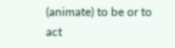(animate) to be or to act